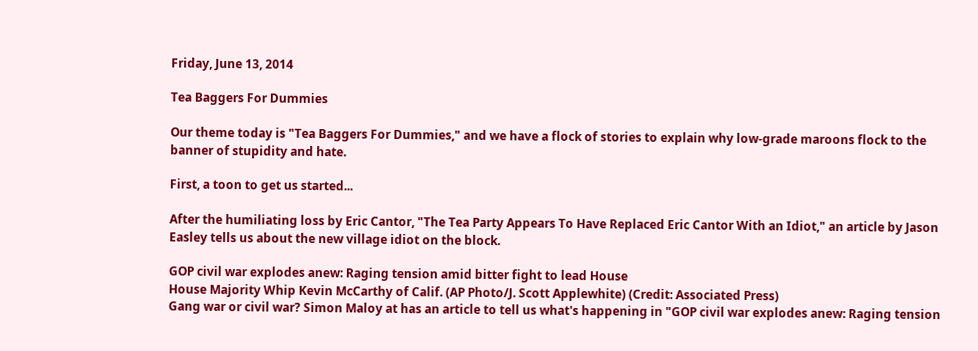Friday, June 13, 2014

Tea Baggers For Dummies

Our theme today is "Tea Baggers For Dummies," and we have a flock of stories to explain why low-grade maroons flock to the banner of stupidity and hate.

First, a toon to get us started...

After the humiliating loss by Eric Cantor, "The Tea Party Appears To Have Replaced Eric Cantor With an Idiot," an article by Jason Easley tells us about the new village idiot on the block.

GOP civil war explodes anew: Raging tension amid bitter fight to lead House
House Majority Whip Kevin McCarthy of Calif. (AP Photo/J. Scott Applewhite) (Credit: Associated Press)
Gang war or civil war? Simon Maloy at has an article to tell us what's happening in "GOP civil war explodes anew: Raging tension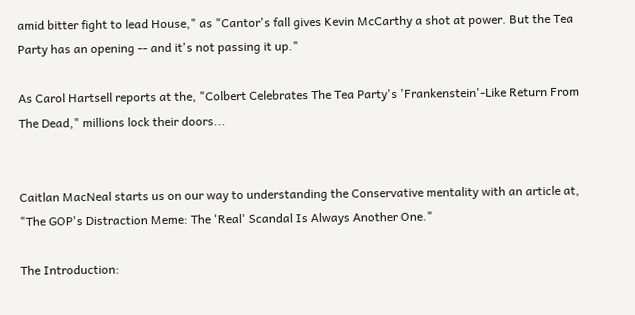amid bitter fight to lead House," as "Cantor's fall gives Kevin McCarthy a shot at power. But the Tea Party has an opening -- and it's not passing it up."

As Carol Hartsell reports at the, "Colbert Celebrates The Tea Party's 'Frankenstein'-Like Return From The Dead," millions lock their doors...


Caitlan MacNeal starts us on our way to understanding the Conservative mentality with an article at, "The GOP's Distraction Meme: The 'Real' Scandal Is Always Another One."

The Introduction: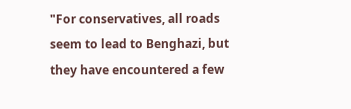"For conservatives, all roads seem to lead to Benghazi, but they have encountered a few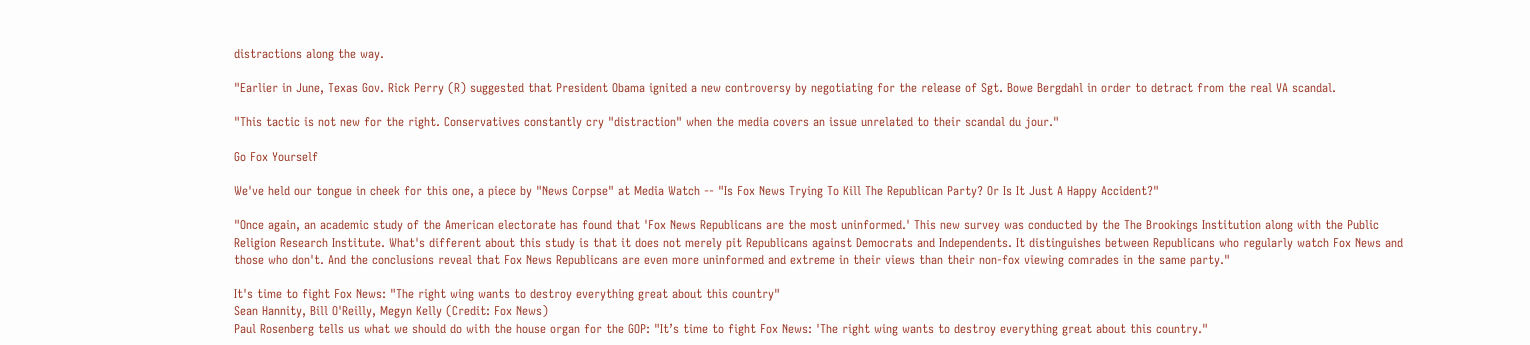distractions along the way.

"Earlier in June, Texas Gov. Rick Perry (R) suggested that President Obama ignited a new controversy by negotiating for the release of Sgt. Bowe Bergdahl in order to detract from the real VA scandal.

"This tactic is not new for the right. Conservatives constantly cry "distraction" when the media covers an issue unrelated to their scandal du jour."

Go Fox Yourself

We've held our tongue in cheek for this one, a piece by "News Corpse" at Media Watch -- "Is Fox News Trying To Kill The Republican Party? Or Is It Just A Happy Accident?"

"Once again, an academic study of the American electorate has found that 'Fox News Republicans are the most uninformed.' This new survey was conducted by the The Brookings Institution along with the Public Religion Research Institute. What's different about this study is that it does not merely pit Republicans against Democrats and Independents. It distinguishes between Republicans who regularly watch Fox News and those who don't. And the conclusions reveal that Fox News Republicans are even more uninformed and extreme in their views than their non-fox viewing comrades in the same party."

It's time to fight Fox News: "The right wing wants to destroy everything great about this country"
Sean Hannity, Bill O'Reilly, Megyn Kelly (Credit: Fox News)
Paul Rosenberg tells us what we should do with the house organ for the GOP: "It’s time to fight Fox News: 'The right wing wants to destroy everything great about this country."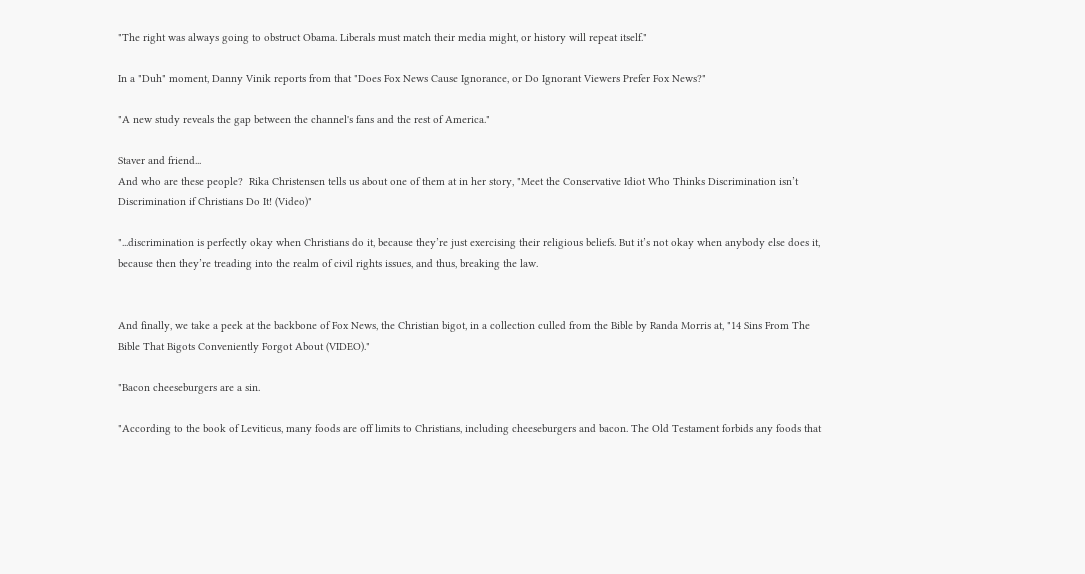"The right was always going to obstruct Obama. Liberals must match their media might, or history will repeat itself."

In a "Duh" moment, Danny Vinik reports from that "Does Fox News Cause Ignorance, or Do Ignorant Viewers Prefer Fox News?"

"A new study reveals the gap between the channel's fans and the rest of America."

Staver and friend...
And who are these people?  Rika Christensen tells us about one of them at in her story, "Meet the Conservative Idiot Who Thinks Discrimination isn’t Discrimination if Christians Do It! (Video)"

"...discrimination is perfectly okay when Christians do it, because they’re just exercising their religious beliefs. But it’s not okay when anybody else does it, because then they’re treading into the realm of civil rights issues, and thus, breaking the law.


And finally, we take a peek at the backbone of Fox News, the Christian bigot, in a collection culled from the Bible by Randa Morris at, "14 Sins From The Bible That Bigots Conveniently Forgot About (VIDEO)."

"Bacon cheeseburgers are a sin.

"According to the book of Leviticus, many foods are off limits to Christians, including cheeseburgers and bacon. The Old Testament forbids any foods that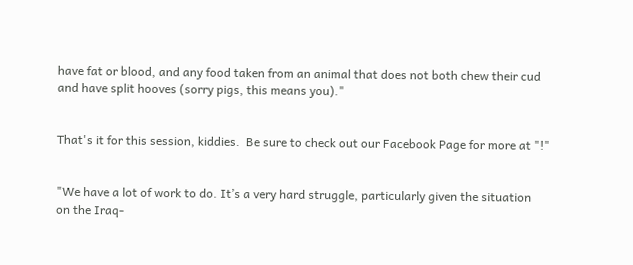have fat or blood, and any food taken from an animal that does not both chew their cud and have split hooves (sorry pigs, this means you)."


That's it for this session, kiddies.  Be sure to check out our Facebook Page for more at "!"


"We have a lot of work to do. It’s a very hard struggle, particularly given the situation
on the Iraq-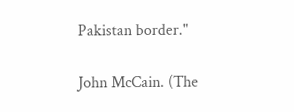Pakistan border."

John McCain. (The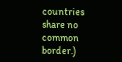countries share no common border.)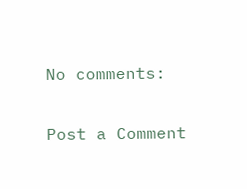No comments:

Post a Comment